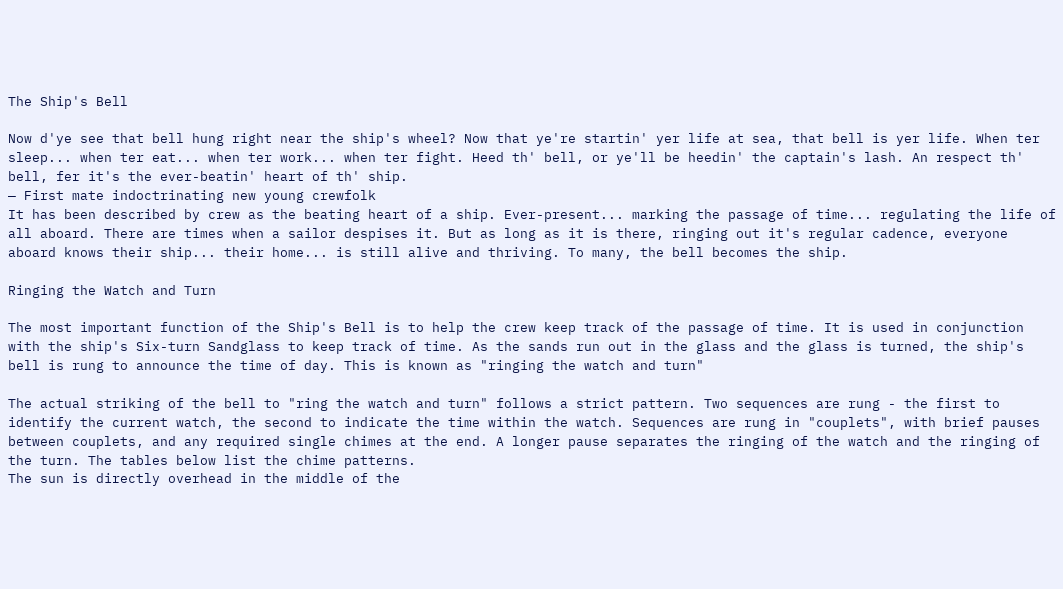The Ship's Bell

Now d'ye see that bell hung right near the ship's wheel? Now that ye're startin' yer life at sea, that bell is yer life. When ter sleep... when ter eat... when ter work... when ter fight. Heed th' bell, or ye'll be heedin' the captain's lash. An respect th' bell, fer it's the ever-beatin' heart of th' ship.
— First mate indoctrinating new young crewfolk
It has been described by crew as the beating heart of a ship. Ever-present... marking the passage of time... regulating the life of all aboard. There are times when a sailor despises it. But as long as it is there, ringing out it's regular cadence, everyone aboard knows their ship... their home... is still alive and thriving. To many, the bell becomes the ship.

Ringing the Watch and Turn

The most important function of the Ship's Bell is to help the crew keep track of the passage of time. It is used in conjunction with the ship's Six-turn Sandglass to keep track of time. As the sands run out in the glass and the glass is turned, the ship's bell is rung to announce the time of day. This is known as "ringing the watch and turn"

The actual striking of the bell to "ring the watch and turn" follows a strict pattern. Two sequences are rung - the first to identify the current watch, the second to indicate the time within the watch. Sequences are rung in "couplets", with brief pauses between couplets, and any required single chimes at the end. A longer pause separates the ringing of the watch and the ringing of the turn. The tables below list the chime patterns.
The sun is directly overhead in the middle of the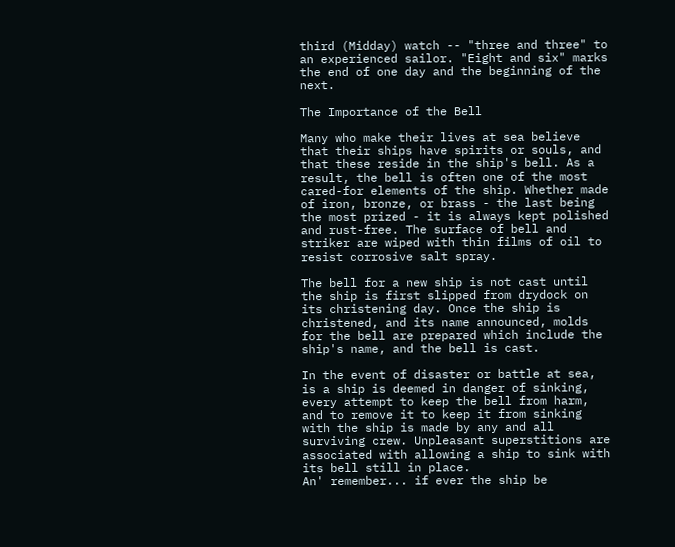third (Midday) watch -- "three and three" to an experienced sailor. "Eight and six" marks the end of one day and the beginning of the next.

The Importance of the Bell

Many who make their lives at sea believe that their ships have spirits or souls, and that these reside in the ship's bell. As a result, the bell is often one of the most cared-for elements of the ship. Whether made of iron, bronze, or brass - the last being the most prized - it is always kept polished and rust-free. The surface of bell and striker are wiped with thin films of oil to resist corrosive salt spray.

The bell for a new ship is not cast until the ship is first slipped from drydock on its christening day. Once the ship is christened, and its name announced, molds for the bell are prepared which include the ship's name, and the bell is cast.

In the event of disaster or battle at sea, is a ship is deemed in danger of sinking, every attempt to keep the bell from harm, and to remove it to keep it from sinking with the ship is made by any and all surviving crew. Unpleasant superstitions are associated with allowing a ship to sink with its bell still in place.
An' remember... if ever the ship be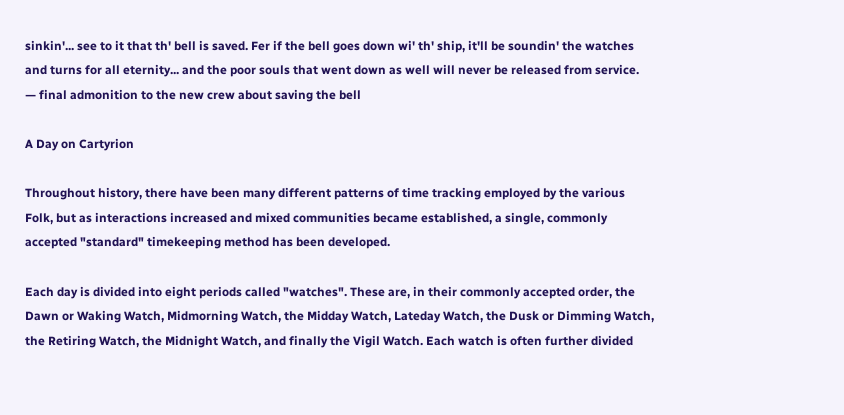sinkin'... see to it that th' bell is saved. Fer if the bell goes down wi' th' ship, it'll be soundin' the watches and turns for all eternity... and the poor souls that went down as well will never be released from service.
— final admonition to the new crew about saving the bell

A Day on Cartyrion

Throughout history, there have been many different patterns of time tracking employed by the various Folk, but as interactions increased and mixed communities became established, a single, commonly accepted "standard" timekeeping method has been developed.

Each day is divided into eight periods called "watches". These are, in their commonly accepted order, the Dawn or Waking Watch, Midmorning Watch, the Midday Watch, Lateday Watch, the Dusk or Dimming Watch, the Retiring Watch, the Midnight Watch, and finally the Vigil Watch. Each watch is often further divided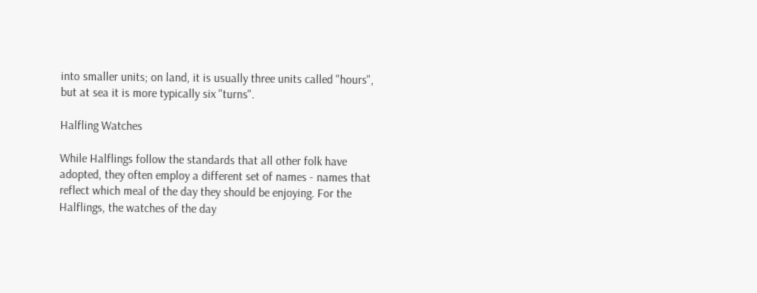into smaller units; on land, it is usually three units called "hours", but at sea it is more typically six "turns".

Halfling Watches

While Halflings follow the standards that all other folk have adopted, they often employ a different set of names - names that reflect which meal of the day they should be enjoying. For the Halflings, the watches of the day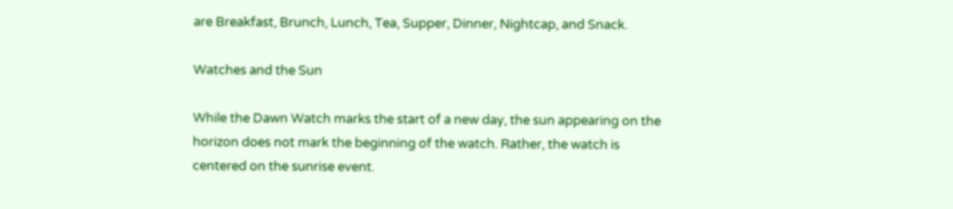are Breakfast, Brunch, Lunch, Tea, Supper, Dinner, Nightcap, and Snack.

Watches and the Sun

While the Dawn Watch marks the start of a new day, the sun appearing on the horizon does not mark the beginning of the watch. Rather, the watch is centered on the sunrise event.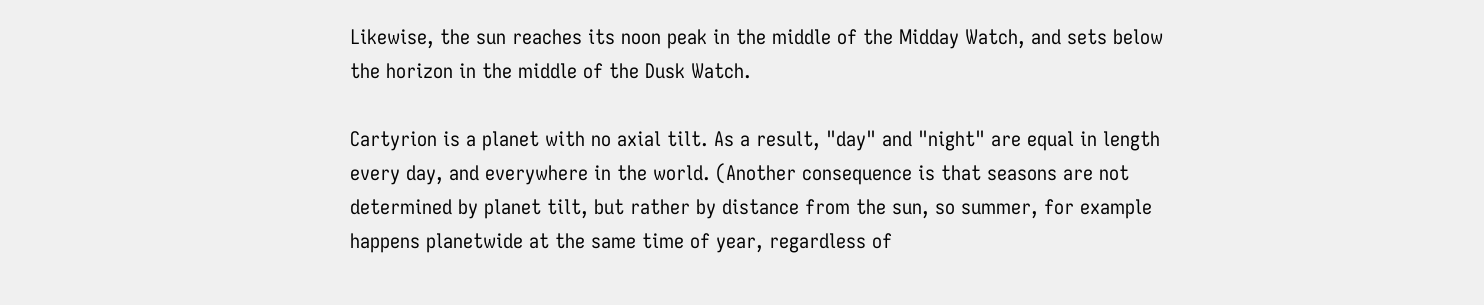Likewise, the sun reaches its noon peak in the middle of the Midday Watch, and sets below the horizon in the middle of the Dusk Watch.

Cartyrion is a planet with no axial tilt. As a result, "day" and "night" are equal in length every day, and everywhere in the world. (Another consequence is that seasons are not determined by planet tilt, but rather by distance from the sun, so summer, for example happens planetwide at the same time of year, regardless of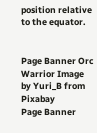position relative to the equator.


Page Banner Orc Warrior Image by Yuri_B from Pixabay
Page Banner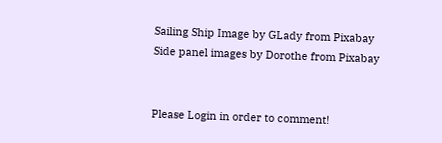Sailing Ship Image by GLady from Pixabay
Side panel images by Dorothe from Pixabay


Please Login in order to comment!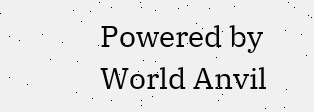Powered by World Anvil